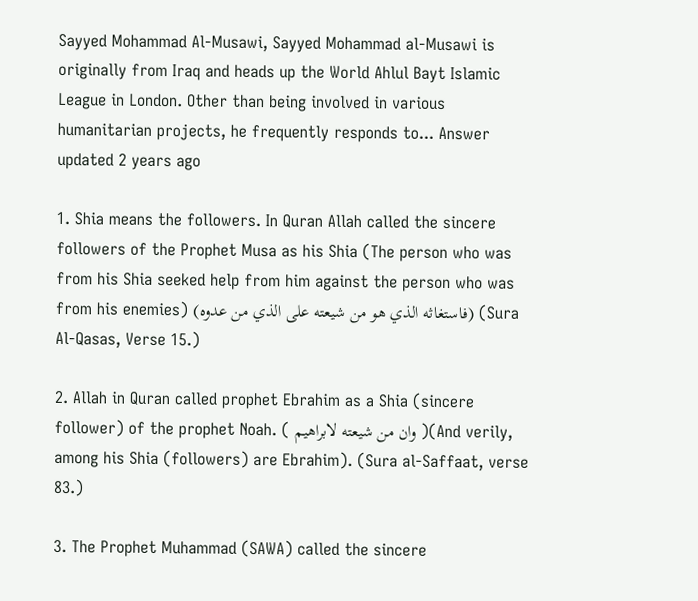Sayyed Mohammad Al-Musawi, Sayyed Mohammad al-Musawi is originally from Iraq and heads up the World Ahlul Bayt Islamic League in London. Other than being involved in various humanitarian projects, he frequently responds to... Answer updated 2 years ago

1. Shia means the followers. In Quran Allah called the sincere followers of the Prophet Musa as his Shia (The person who was from his Shia seeked help from him against the person who was from his enemies) (فاستغاثه الذي هو من شيعته على الذي من عدوه) (Sura Al-Qasas, Verse 15.)

2. Allah in Quran called prophet Ebrahim as a Shia (sincere follower) of the prophet Noah. ( وان من شيعته لابراهيم )(And verily, among his Shia (followers) are Ebrahim). (Sura al-Saffaat, verse 83.)

3. The Prophet Muhammad (SAWA) called the sincere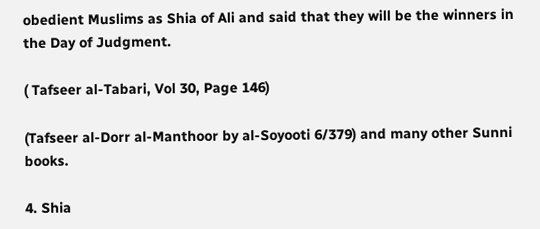obedient Muslims as Shia of Ali and said that they will be the winners in the Day of Judgment.

( Tafseer al-Tabari, Vol 30, Page 146)

(Tafseer al-Dorr al-Manthoor by al-Soyooti 6/379) and many other Sunni books.

4. Shia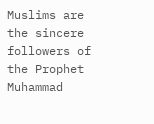Muslims are the sincere followers of the Prophet Muhammad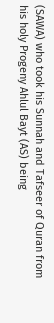(SAWA) who took his Sunnah and Tafseer of Quran from his holy Progeny Ahlul Bayt (AS) being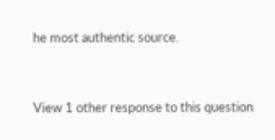he most authentic source.


View 1 other response to this question